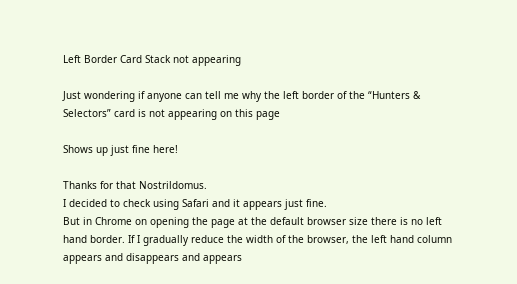Left Border Card Stack not appearing

Just wondering if anyone can tell me why the left border of the “Hunters & Selectors” card is not appearing on this page

Shows up just fine here!

Thanks for that Nostrildomus.
I decided to check using Safari and it appears just fine.
But in Chrome on opening the page at the default browser size there is no left hand border. If I gradually reduce the width of the browser, the left hand column appears and disappears and appears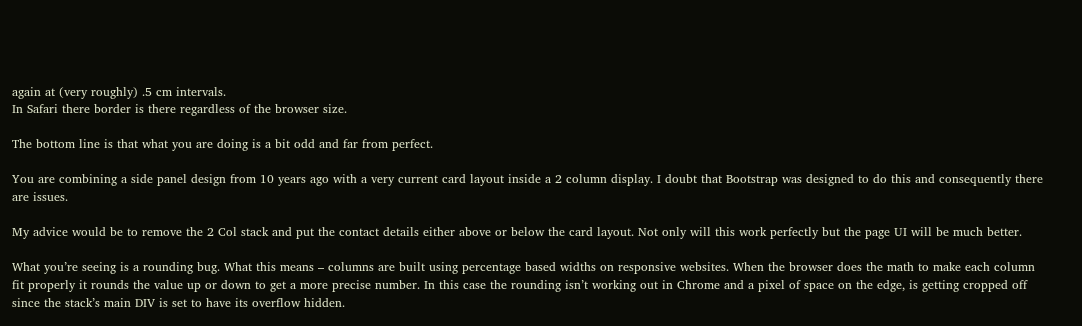again at (very roughly) .5 cm intervals.
In Safari there border is there regardless of the browser size.

The bottom line is that what you are doing is a bit odd and far from perfect.

You are combining a side panel design from 10 years ago with a very current card layout inside a 2 column display. I doubt that Bootstrap was designed to do this and consequently there are issues.

My advice would be to remove the 2 Col stack and put the contact details either above or below the card layout. Not only will this work perfectly but the page UI will be much better.

What you’re seeing is a rounding bug. What this means – columns are built using percentage based widths on responsive websites. When the browser does the math to make each column fit properly it rounds the value up or down to get a more precise number. In this case the rounding isn’t working out in Chrome and a pixel of space on the edge, is getting cropped off since the stack’s main DIV is set to have its overflow hidden.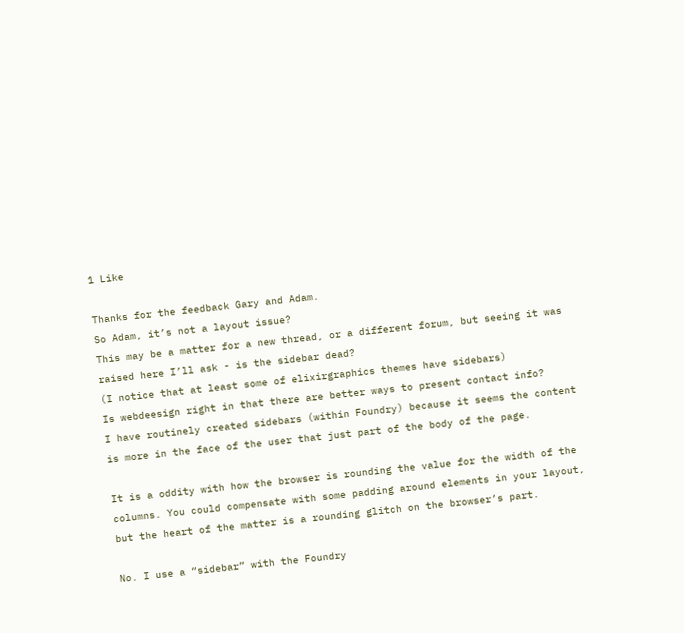1 Like

Thanks for the feedback Gary and Adam.
So Adam, it’s not a layout issue?
This may be a matter for a new thread, or a different forum, but seeing it was raised here I’ll ask - is the sidebar dead?
(I notice that at least some of elixirgraphics themes have sidebars)
Is webdeesign right in that there are better ways to present contact info?
I have routinely created sidebars (within Foundry) because it seems the content is more in the face of the user that just part of the body of the page.

It is a oddity with how the browser is rounding the value for the width of the columns. You could compensate with some padding around elements in your layout, but the heart of the matter is a rounding glitch on the browser’s part.

No. I use a “sidebar” with the Foundry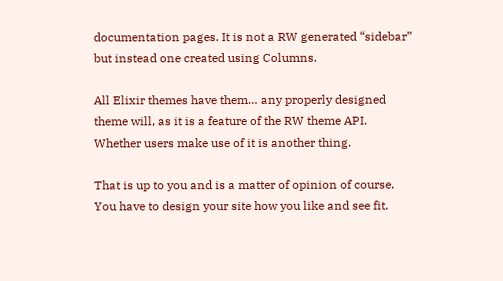documentation pages. It is not a RW generated “sidebar” but instead one created using Columns.

All Elixir themes have them… any properly designed theme will, as it is a feature of the RW theme API. Whether users make use of it is another thing.

That is up to you and is a matter of opinion of course. You have to design your site how you like and see fit.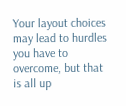Your layout choices may lead to hurdles you have to overcome, but that is all up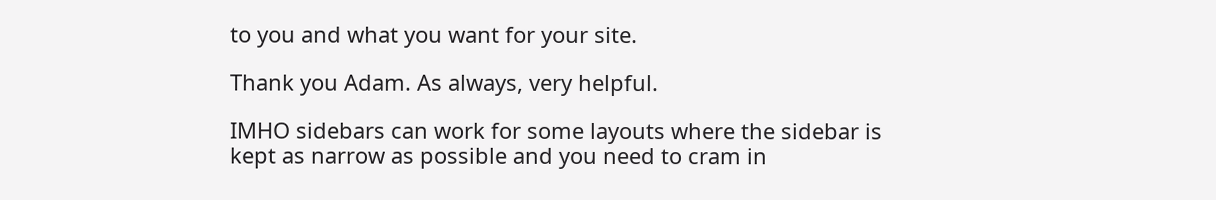to you and what you want for your site.

Thank you Adam. As always, very helpful.

IMHO sidebars can work for some layouts where the sidebar is kept as narrow as possible and you need to cram in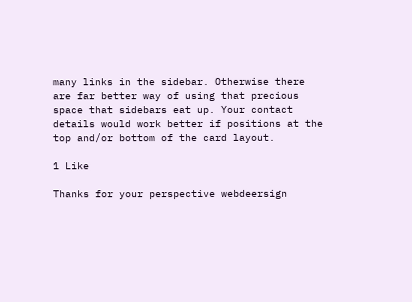many links in the sidebar. Otherwise there are far better way of using that precious space that sidebars eat up. Your contact details would work better if positions at the top and/or bottom of the card layout.

1 Like

Thanks for your perspective webdeersign